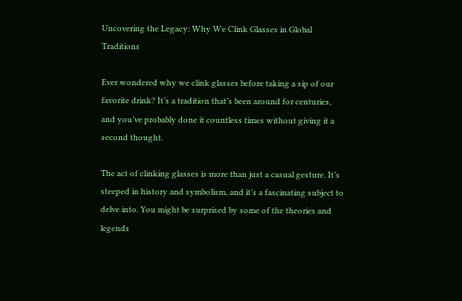Uncovering the Legacy: Why We Clink Glasses in Global Traditions

Ever wondered why we clink glasses before taking a sip of our favorite drink? It’s a tradition that’s been around for centuries, and you’ve probably done it countless times without giving it a second thought.

The act of clinking glasses is more than just a casual gesture. It’s steeped in history and symbolism, and it’s a fascinating subject to delve into. You might be surprised by some of the theories and legends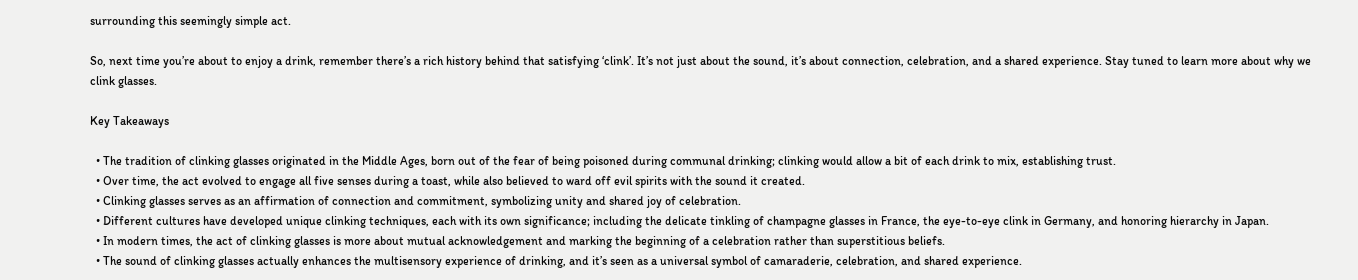surrounding this seemingly simple act.

So, next time you’re about to enjoy a drink, remember there’s a rich history behind that satisfying ‘clink’. It’s not just about the sound, it’s about connection, celebration, and a shared experience. Stay tuned to learn more about why we clink glasses.

Key Takeaways

  • The tradition of clinking glasses originated in the Middle Ages, born out of the fear of being poisoned during communal drinking; clinking would allow a bit of each drink to mix, establishing trust.
  • Over time, the act evolved to engage all five senses during a toast, while also believed to ward off evil spirits with the sound it created.
  • Clinking glasses serves as an affirmation of connection and commitment, symbolizing unity and shared joy of celebration.
  • Different cultures have developed unique clinking techniques, each with its own significance; including the delicate tinkling of champagne glasses in France, the eye-to-eye clink in Germany, and honoring hierarchy in Japan.
  • In modern times, the act of clinking glasses is more about mutual acknowledgement and marking the beginning of a celebration rather than superstitious beliefs.
  • The sound of clinking glasses actually enhances the multisensory experience of drinking, and it’s seen as a universal symbol of camaraderie, celebration, and shared experience.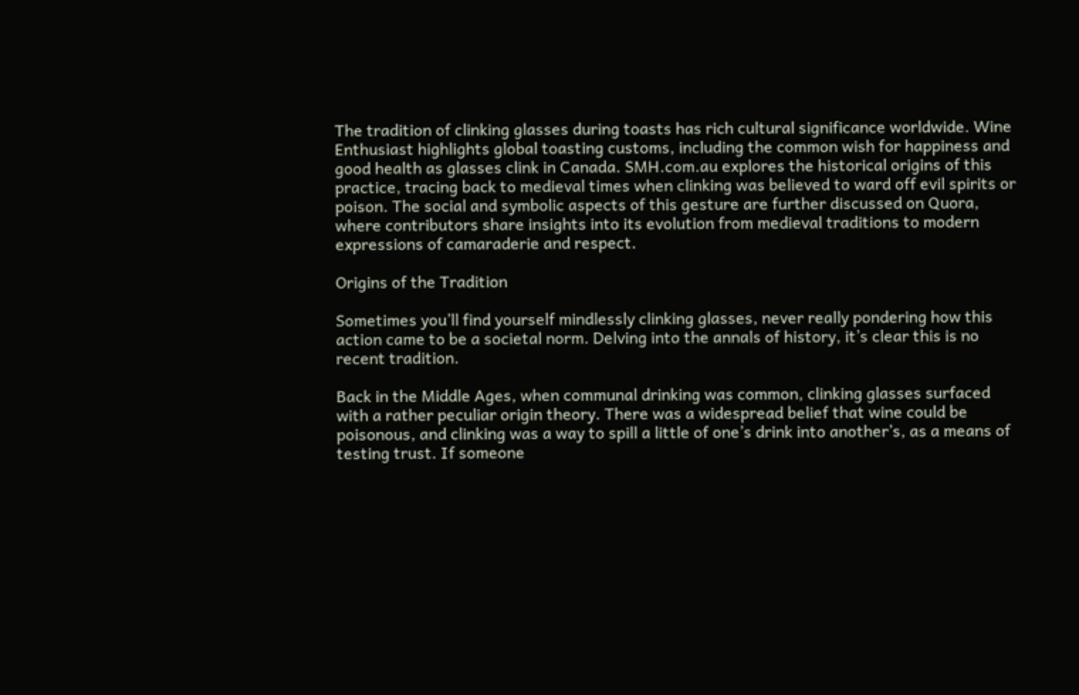The tradition of clinking glasses during toasts has rich cultural significance worldwide. Wine Enthusiast highlights global toasting customs, including the common wish for happiness and good health as glasses clink in Canada. SMH.com.au explores the historical origins of this practice, tracing back to medieval times when clinking was believed to ward off evil spirits or poison. The social and symbolic aspects of this gesture are further discussed on Quora, where contributors share insights into its evolution from medieval traditions to modern expressions of camaraderie and respect.

Origins of the Tradition

Sometimes you’ll find yourself mindlessly clinking glasses, never really pondering how this action came to be a societal norm. Delving into the annals of history, it’s clear this is no recent tradition.

Back in the Middle Ages, when communal drinking was common, clinking glasses surfaced with a rather peculiar origin theory. There was a widespread belief that wine could be poisonous, and clinking was a way to spill a little of one’s drink into another’s, as a means of testing trust. If someone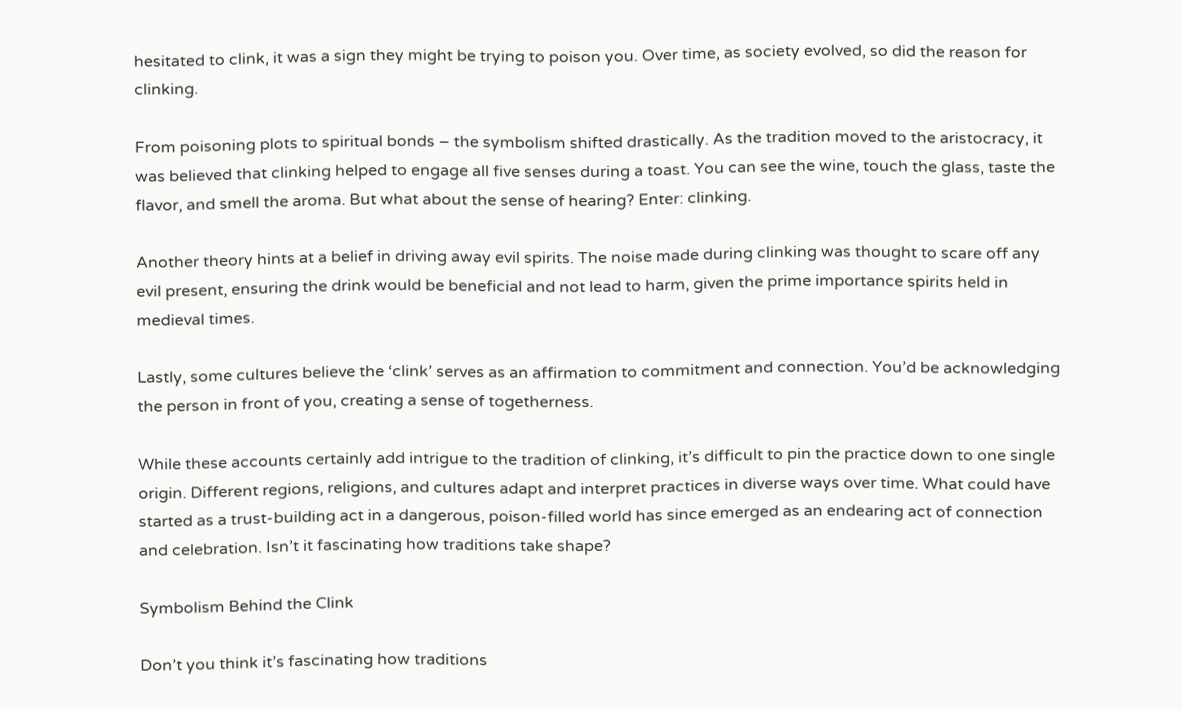hesitated to clink, it was a sign they might be trying to poison you. Over time, as society evolved, so did the reason for clinking.

From poisoning plots to spiritual bonds – the symbolism shifted drastically. As the tradition moved to the aristocracy, it was believed that clinking helped to engage all five senses during a toast. You can see the wine, touch the glass, taste the flavor, and smell the aroma. But what about the sense of hearing? Enter: clinking.

Another theory hints at a belief in driving away evil spirits. The noise made during clinking was thought to scare off any evil present, ensuring the drink would be beneficial and not lead to harm, given the prime importance spirits held in medieval times.

Lastly, some cultures believe the ‘clink’ serves as an affirmation to commitment and connection. You’d be acknowledging the person in front of you, creating a sense of togetherness.

While these accounts certainly add intrigue to the tradition of clinking, it’s difficult to pin the practice down to one single origin. Different regions, religions, and cultures adapt and interpret practices in diverse ways over time. What could have started as a trust-building act in a dangerous, poison-filled world has since emerged as an endearing act of connection and celebration. Isn’t it fascinating how traditions take shape?

Symbolism Behind the Clink

Don’t you think it’s fascinating how traditions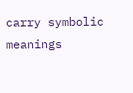carry symbolic meanings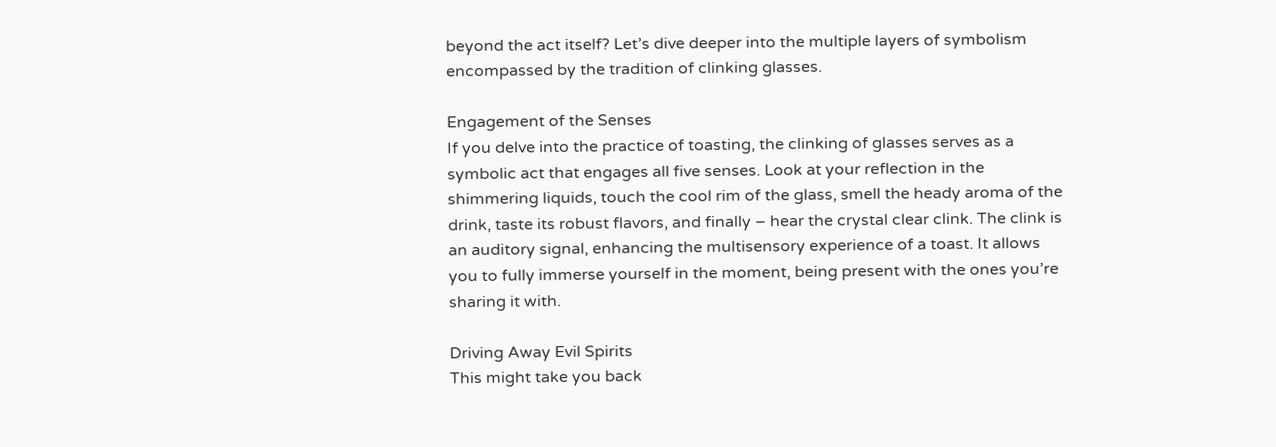beyond the act itself? Let’s dive deeper into the multiple layers of symbolism encompassed by the tradition of clinking glasses.

Engagement of the Senses
If you delve into the practice of toasting, the clinking of glasses serves as a symbolic act that engages all five senses. Look at your reflection in the shimmering liquids, touch the cool rim of the glass, smell the heady aroma of the drink, taste its robust flavors, and finally – hear the crystal clear clink. The clink is an auditory signal, enhancing the multisensory experience of a toast. It allows you to fully immerse yourself in the moment, being present with the ones you’re sharing it with.

Driving Away Evil Spirits
This might take you back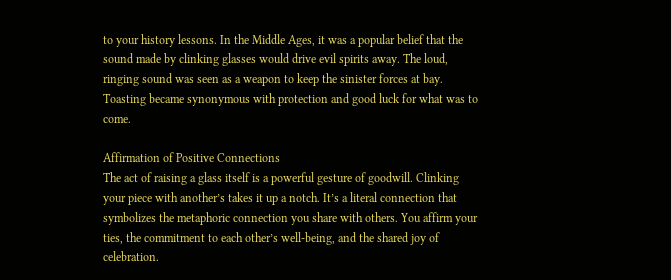to your history lessons. In the Middle Ages, it was a popular belief that the sound made by clinking glasses would drive evil spirits away. The loud, ringing sound was seen as a weapon to keep the sinister forces at bay. Toasting became synonymous with protection and good luck for what was to come.

Affirmation of Positive Connections
The act of raising a glass itself is a powerful gesture of goodwill. Clinking your piece with another’s takes it up a notch. It’s a literal connection that symbolizes the metaphoric connection you share with others. You affirm your ties, the commitment to each other’s well-being, and the shared joy of celebration.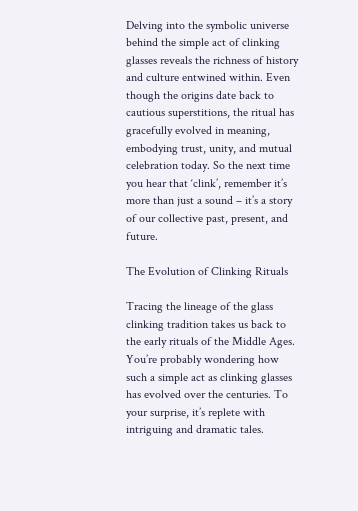Delving into the symbolic universe behind the simple act of clinking glasses reveals the richness of history and culture entwined within. Even though the origins date back to cautious superstitions, the ritual has gracefully evolved in meaning, embodying trust, unity, and mutual celebration today. So the next time you hear that ‘clink’, remember it’s more than just a sound – it’s a story of our collective past, present, and future.

The Evolution of Clinking Rituals

Tracing the lineage of the glass clinking tradition takes us back to the early rituals of the Middle Ages. You’re probably wondering how such a simple act as clinking glasses has evolved over the centuries. To your surprise, it’s replete with intriguing and dramatic tales.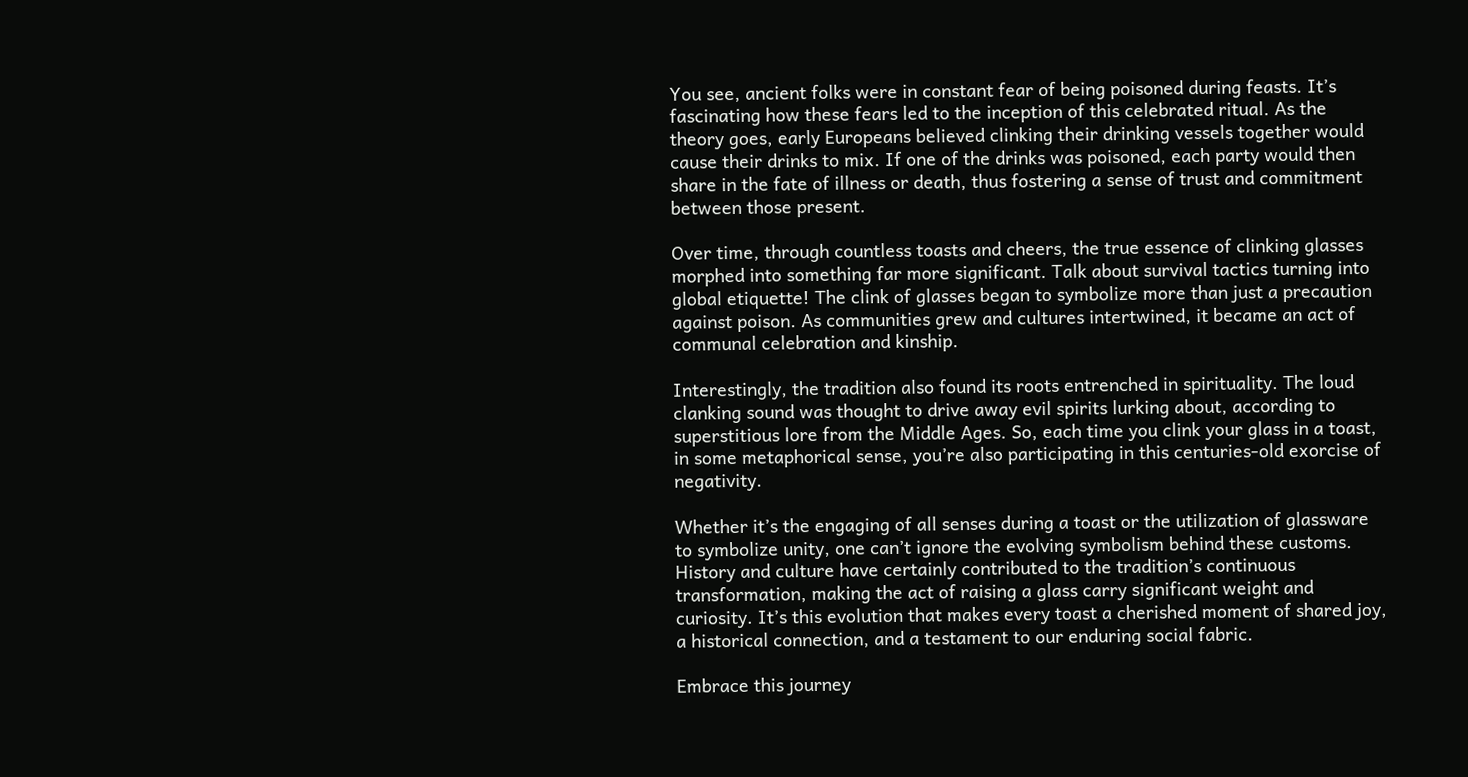You see, ancient folks were in constant fear of being poisoned during feasts. It’s fascinating how these fears led to the inception of this celebrated ritual. As the theory goes, early Europeans believed clinking their drinking vessels together would cause their drinks to mix. If one of the drinks was poisoned, each party would then share in the fate of illness or death, thus fostering a sense of trust and commitment between those present.

Over time, through countless toasts and cheers, the true essence of clinking glasses morphed into something far more significant. Talk about survival tactics turning into global etiquette! The clink of glasses began to symbolize more than just a precaution against poison. As communities grew and cultures intertwined, it became an act of communal celebration and kinship.

Interestingly, the tradition also found its roots entrenched in spirituality. The loud clanking sound was thought to drive away evil spirits lurking about, according to superstitious lore from the Middle Ages. So, each time you clink your glass in a toast, in some metaphorical sense, you’re also participating in this centuries-old exorcise of negativity.

Whether it’s the engaging of all senses during a toast or the utilization of glassware to symbolize unity, one can’t ignore the evolving symbolism behind these customs. History and culture have certainly contributed to the tradition’s continuous transformation, making the act of raising a glass carry significant weight and curiosity. It’s this evolution that makes every toast a cherished moment of shared joy, a historical connection, and a testament to our enduring social fabric.

Embrace this journey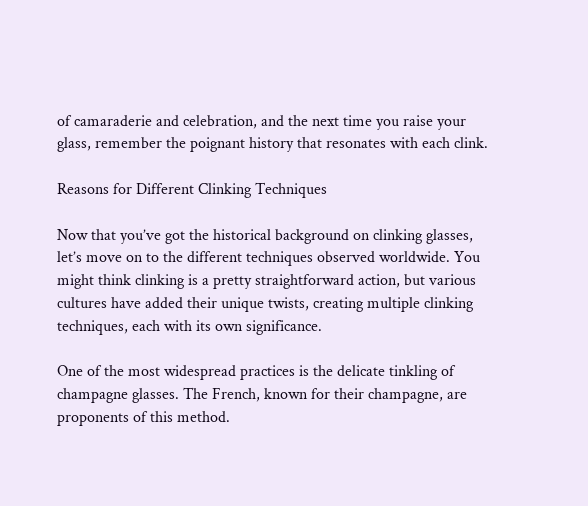of camaraderie and celebration, and the next time you raise your glass, remember the poignant history that resonates with each clink.

Reasons for Different Clinking Techniques

Now that you’ve got the historical background on clinking glasses, let’s move on to the different techniques observed worldwide. You might think clinking is a pretty straightforward action, but various cultures have added their unique twists, creating multiple clinking techniques, each with its own significance.

One of the most widespread practices is the delicate tinkling of champagne glasses. The French, known for their champagne, are proponents of this method.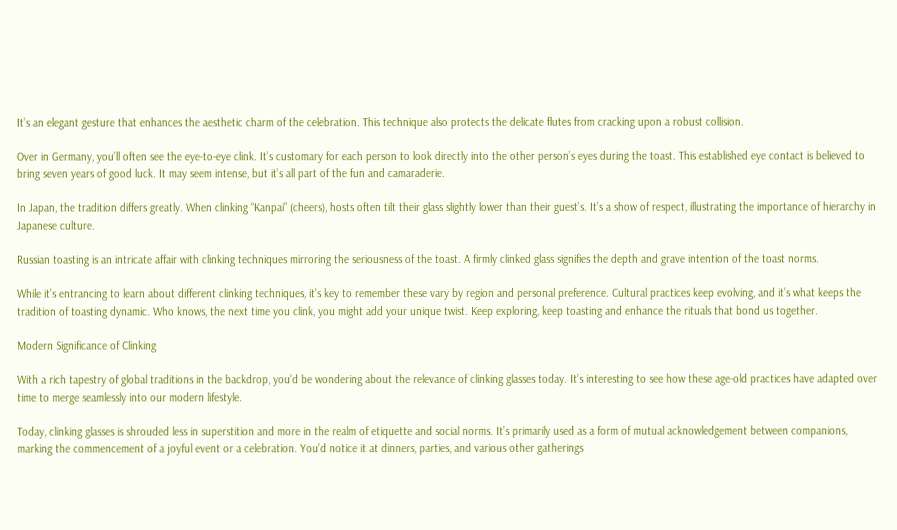It’s an elegant gesture that enhances the aesthetic charm of the celebration. This technique also protects the delicate flutes from cracking upon a robust collision.

Over in Germany, you’ll often see the eye-to-eye clink. It’s customary for each person to look directly into the other person’s eyes during the toast. This established eye contact is believed to bring seven years of good luck. It may seem intense, but it’s all part of the fun and camaraderie.

In Japan, the tradition differs greatly. When clinking “Kanpai” (cheers), hosts often tilt their glass slightly lower than their guest’s. It’s a show of respect, illustrating the importance of hierarchy in Japanese culture.

Russian toasting is an intricate affair with clinking techniques mirroring the seriousness of the toast. A firmly clinked glass signifies the depth and grave intention of the toast norms.

While it’s entrancing to learn about different clinking techniques, it’s key to remember these vary by region and personal preference. Cultural practices keep evolving, and it’s what keeps the tradition of toasting dynamic. Who knows, the next time you clink, you might add your unique twist. Keep exploring, keep toasting and enhance the rituals that bond us together.

Modern Significance of Clinking

With a rich tapestry of global traditions in the backdrop, you’d be wondering about the relevance of clinking glasses today. It’s interesting to see how these age-old practices have adapted over time to merge seamlessly into our modern lifestyle.

Today, clinking glasses is shrouded less in superstition and more in the realm of etiquette and social norms. It’s primarily used as a form of mutual acknowledgement between companions, marking the commencement of a joyful event or a celebration. You’d notice it at dinners, parties, and various other gatherings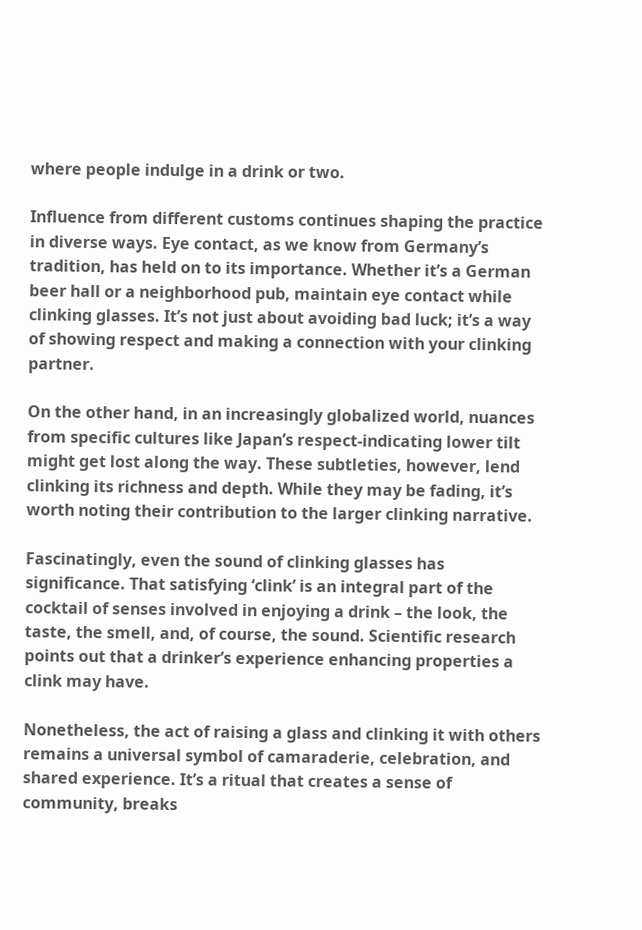where people indulge in a drink or two.

Influence from different customs continues shaping the practice in diverse ways. Eye contact, as we know from Germany’s tradition, has held on to its importance. Whether it’s a German beer hall or a neighborhood pub, maintain eye contact while clinking glasses. It’s not just about avoiding bad luck; it’s a way of showing respect and making a connection with your clinking partner.

On the other hand, in an increasingly globalized world, nuances from specific cultures like Japan’s respect-indicating lower tilt might get lost along the way. These subtleties, however, lend clinking its richness and depth. While they may be fading, it’s worth noting their contribution to the larger clinking narrative.

Fascinatingly, even the sound of clinking glasses has significance. That satisfying ‘clink’ is an integral part of the cocktail of senses involved in enjoying a drink – the look, the taste, the smell, and, of course, the sound. Scientific research points out that a drinker’s experience enhancing properties a clink may have.

Nonetheless, the act of raising a glass and clinking it with others remains a universal symbol of camaraderie, celebration, and shared experience. It’s a ritual that creates a sense of community, breaks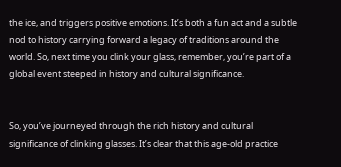the ice, and triggers positive emotions. It’s both a fun act and a subtle nod to history carrying forward a legacy of traditions around the world. So, next time you clink your glass, remember, you’re part of a global event steeped in history and cultural significance.


So, you’ve journeyed through the rich history and cultural significance of clinking glasses. It’s clear that this age-old practice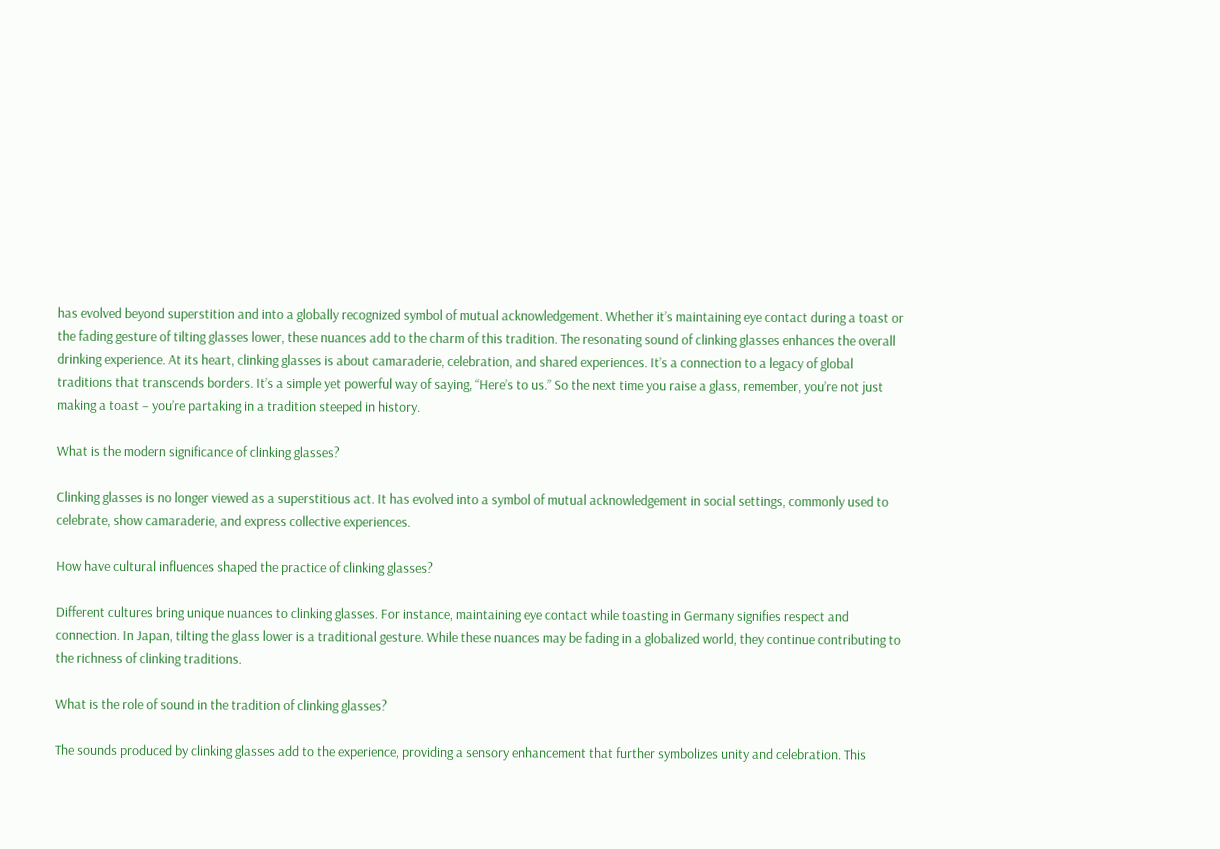has evolved beyond superstition and into a globally recognized symbol of mutual acknowledgement. Whether it’s maintaining eye contact during a toast or the fading gesture of tilting glasses lower, these nuances add to the charm of this tradition. The resonating sound of clinking glasses enhances the overall drinking experience. At its heart, clinking glasses is about camaraderie, celebration, and shared experiences. It’s a connection to a legacy of global traditions that transcends borders. It’s a simple yet powerful way of saying, “Here’s to us.” So the next time you raise a glass, remember, you’re not just making a toast – you’re partaking in a tradition steeped in history.

What is the modern significance of clinking glasses?

Clinking glasses is no longer viewed as a superstitious act. It has evolved into a symbol of mutual acknowledgement in social settings, commonly used to celebrate, show camaraderie, and express collective experiences.

How have cultural influences shaped the practice of clinking glasses?

Different cultures bring unique nuances to clinking glasses. For instance, maintaining eye contact while toasting in Germany signifies respect and connection. In Japan, tilting the glass lower is a traditional gesture. While these nuances may be fading in a globalized world, they continue contributing to the richness of clinking traditions.

What is the role of sound in the tradition of clinking glasses?

The sounds produced by clinking glasses add to the experience, providing a sensory enhancement that further symbolizes unity and celebration. This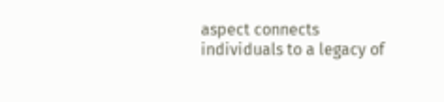aspect connects individuals to a legacy of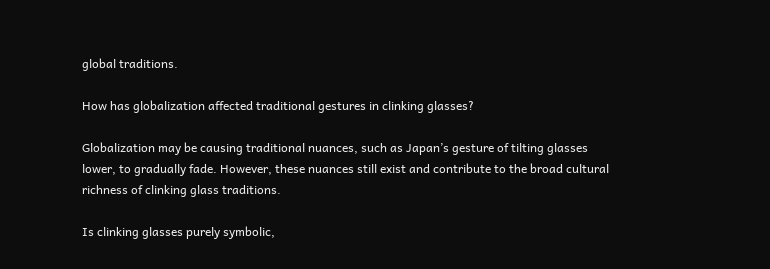global traditions.

How has globalization affected traditional gestures in clinking glasses?

Globalization may be causing traditional nuances, such as Japan’s gesture of tilting glasses lower, to gradually fade. However, these nuances still exist and contribute to the broad cultural richness of clinking glass traditions.

Is clinking glasses purely symbolic,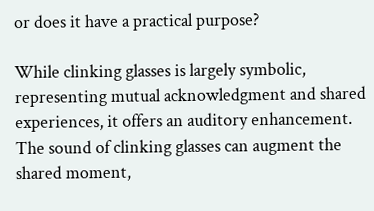or does it have a practical purpose?

While clinking glasses is largely symbolic, representing mutual acknowledgment and shared experiences, it offers an auditory enhancement. The sound of clinking glasses can augment the shared moment,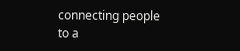connecting people to a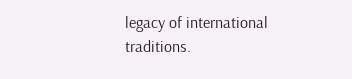legacy of international traditions.